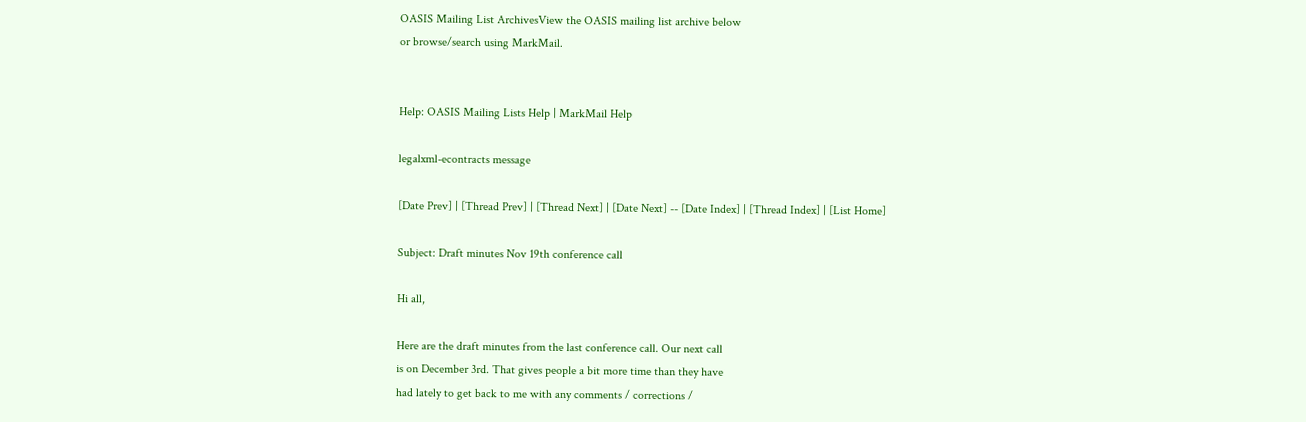OASIS Mailing List ArchivesView the OASIS mailing list archive below
or browse/search using MarkMail.


Help: OASIS Mailing Lists Help | MarkMail Help

legalxml-econtracts message

[Date Prev] | [Thread Prev] | [Thread Next] | [Date Next] -- [Date Index] | [Thread Index] | [List Home]

Subject: Draft minutes Nov 19th conference call

Hi all,

Here are the draft minutes from the last conference call. Our next call
is on December 3rd. That gives people a bit more time than they have
had lately to get back to me with any comments / corrections /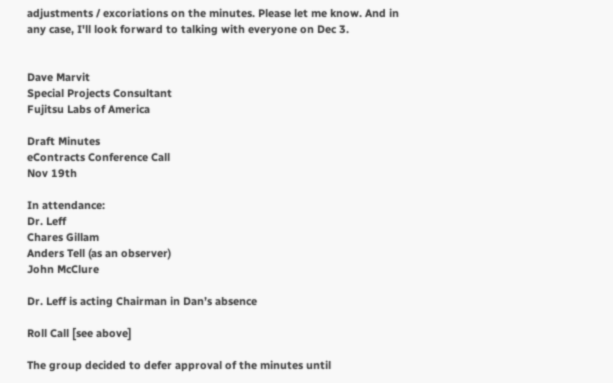adjustments / excoriations on the minutes. Please let me know. And in
any case, I'll look forward to talking with everyone on Dec 3.


Dave Marvit
Special Projects Consultant
Fujitsu Labs of America

Draft Minutes
eContracts Conference Call
Nov 19th

In attendance:
Dr. Leff
Chares Gillam
Anders Tell (as an observer)
John McClure

Dr. Leff is acting Chairman in Dan’s absence

Roll Call [see above]

The group decided to defer approval of the minutes until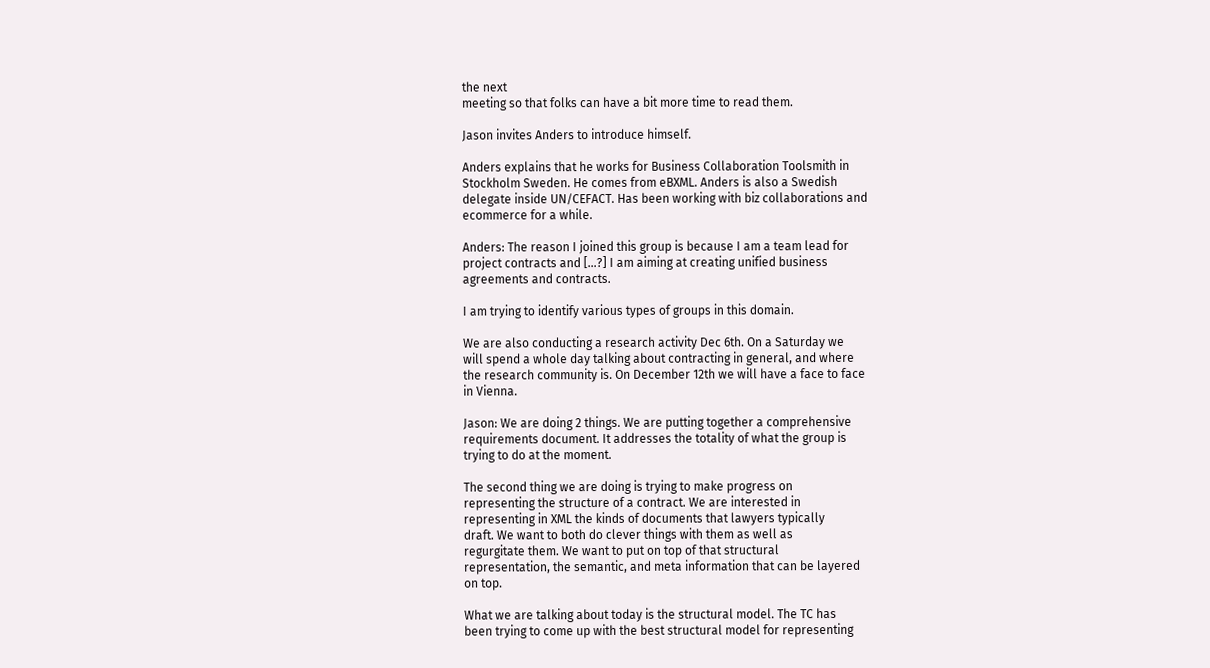the next
meeting so that folks can have a bit more time to read them.

Jason invites Anders to introduce himself.

Anders explains that he works for Business Collaboration Toolsmith in
Stockholm Sweden. He comes from eBXML. Anders is also a Swedish
delegate inside UN/CEFACT. Has been working with biz collaborations and
ecommerce for a while.

Anders: The reason I joined this group is because I am a team lead for
project contracts and […?] I am aiming at creating unified business
agreements and contracts.

I am trying to identify various types of groups in this domain.

We are also conducting a research activity Dec 6th. On a Saturday we
will spend a whole day talking about contracting in general, and where
the research community is. On December 12th we will have a face to face
in Vienna.

Jason: We are doing 2 things. We are putting together a comprehensive
requirements document. It addresses the totality of what the group is
trying to do at the moment.

The second thing we are doing is trying to make progress on
representing the structure of a contract. We are interested in
representing in XML the kinds of documents that lawyers typically
draft. We want to both do clever things with them as well as
regurgitate them. We want to put on top of that structural
representation, the semantic, and meta information that can be layered
on top.

What we are talking about today is the structural model. The TC has
been trying to come up with the best structural model for representing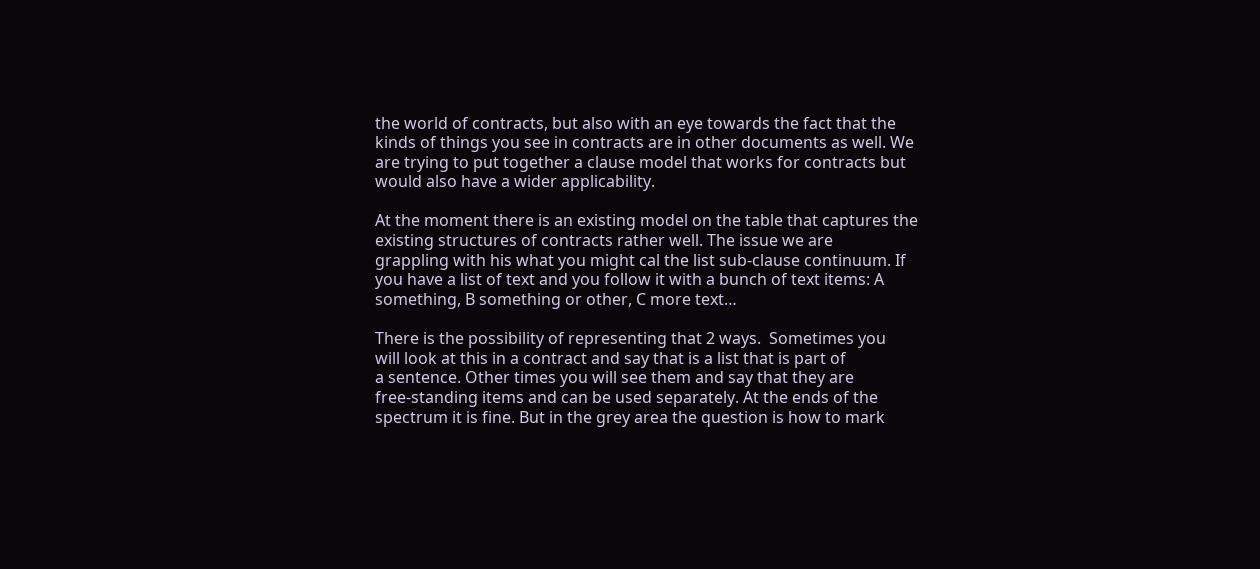the world of contracts, but also with an eye towards the fact that the
kinds of things you see in contracts are in other documents as well. We
are trying to put together a clause model that works for contracts but
would also have a wider applicability.

At the moment there is an existing model on the table that captures the
existing structures of contracts rather well. The issue we are
grappling with his what you might cal the list sub-clause continuum. If
you have a list of text and you follow it with a bunch of text items: A
something, B something or other, C more text…

There is the possibility of representing that 2 ways.  Sometimes you
will look at this in a contract and say that is a list that is part of
a sentence. Other times you will see them and say that they are
free-standing items and can be used separately. At the ends of the
spectrum it is fine. But in the grey area the question is how to mark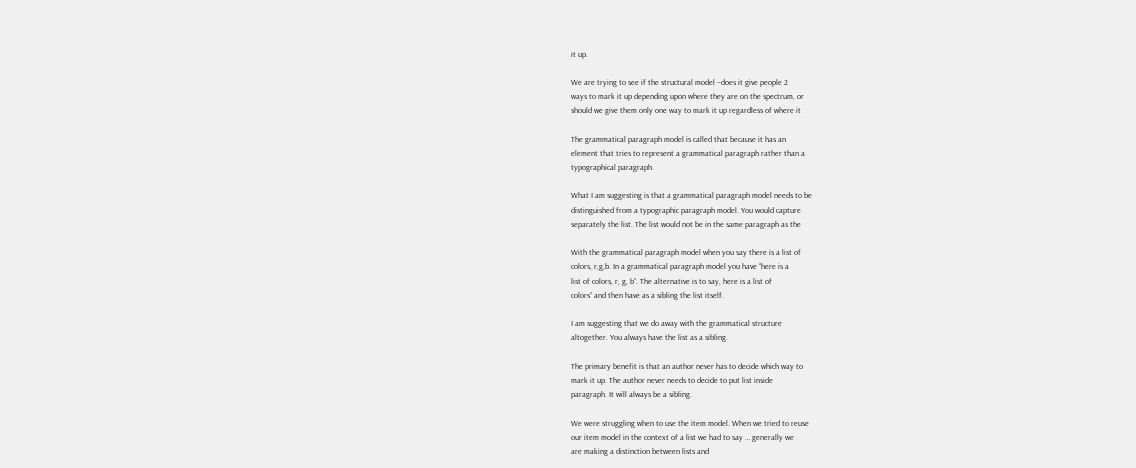it up.

We are trying to see if the structural model –does it give people 2
ways to mark it up depending upon where they are on the spectrum, or
should we give them only one way to mark it up regardless of where it

The grammatical paragraph model is called that because it has an
element that tries to represent a grammatical paragraph rather than a
typographical paragraph.

What I am suggesting is that a grammatical paragraph model needs to be
distinguished from a typographic paragraph model. You would capture
separately the list. The list would not be in the same paragraph as the

With the grammatical paragraph model when you say there is a list of
colors, r,g,b. In a grammatical paragraph model you have “here is a
list of colors, r, g, b”. The alternative is to say, here is a list of
colors” and then have as a sibling the list itself.

I am suggesting that we do away with the grammatical structure
altogether. You always have the list as a sibling.

The primary benefit is that an author never has to decide which way to
mark it up. The author never needs to decide to put list inside
paragraph. It will always be a sibling.

We were struggling when to use the item model. When we tried to reuse
our item model in the context of a list we had to say … generally we
are making a distinction between lists and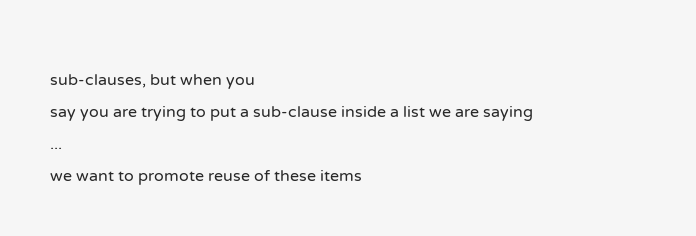sub-clauses, but when you
say you are trying to put a sub-clause inside a list we are saying ...
we want to promote reuse of these items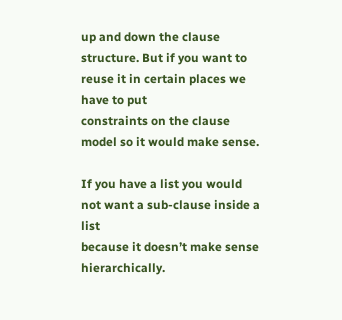up and down the clause
structure. But if you want to reuse it in certain places we have to put
constraints on the clause model so it would make sense.

If you have a list you would not want a sub-clause inside a  list
because it doesn’t make sense hierarchically.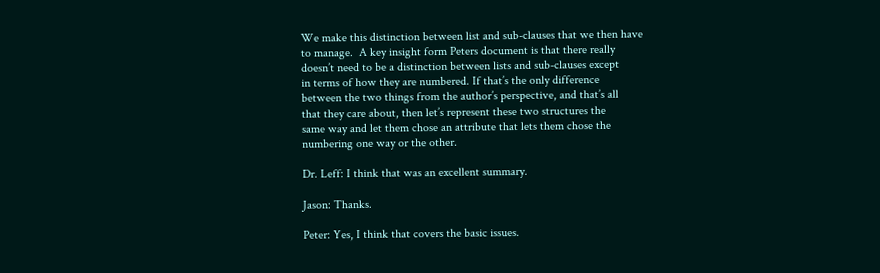We make this distinction between list and sub-clauses that we then have
to manage.  A key insight form Peters document is that there really
doesn’t need to be a distinction between lists and sub-clauses except
in terms of how they are numbered. If that’s the only difference
between the two things from the author’s perspective, and that’s all
that they care about, then let’s represent these two structures the
same way and let them chose an attribute that lets them chose the
numbering one way or the other.

Dr. Leff: I think that was an excellent summary.

Jason: Thanks.

Peter: Yes, I think that covers the basic issues.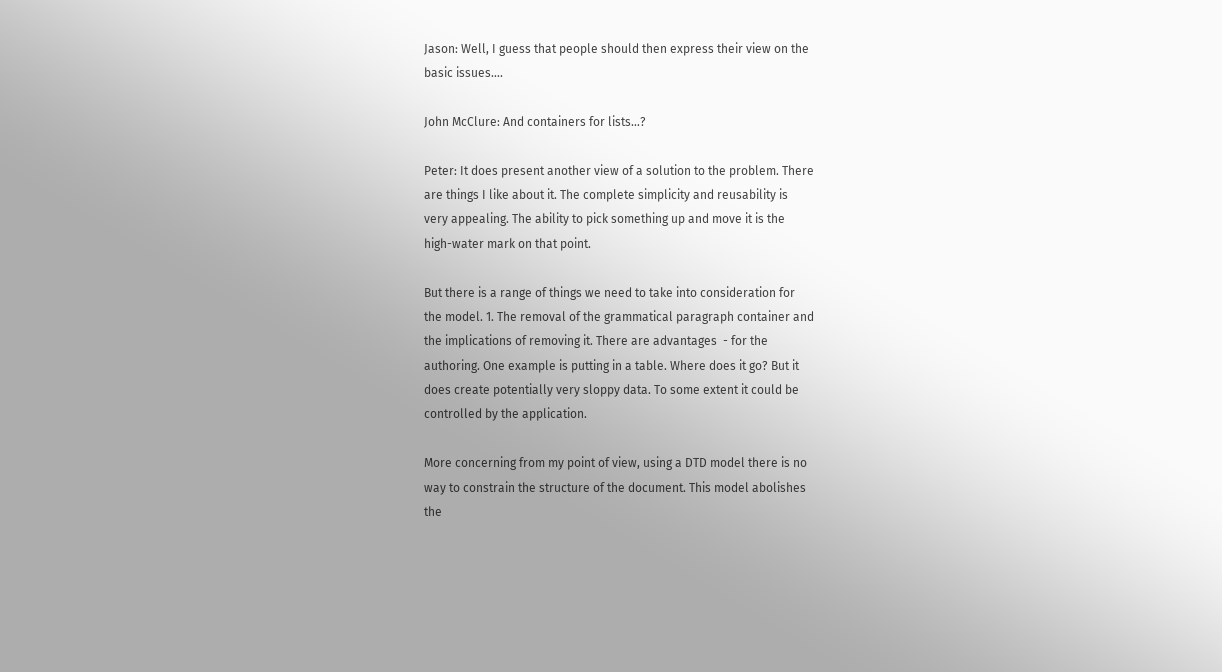Jason: Well, I guess that people should then express their view on the
basic issues….

John McClure: And containers for lists…?

Peter: It does present another view of a solution to the problem. There
are things I like about it. The complete simplicity and reusability is
very appealing. The ability to pick something up and move it is the
high-water mark on that point.

But there is a range of things we need to take into consideration for
the model. 1. The removal of the grammatical paragraph container and
the implications of removing it. There are advantages  - for the
authoring. One example is putting in a table. Where does it go? But it
does create potentially very sloppy data. To some extent it could be
controlled by the application.

More concerning from my point of view, using a DTD model there is no
way to constrain the structure of the document. This model abolishes
the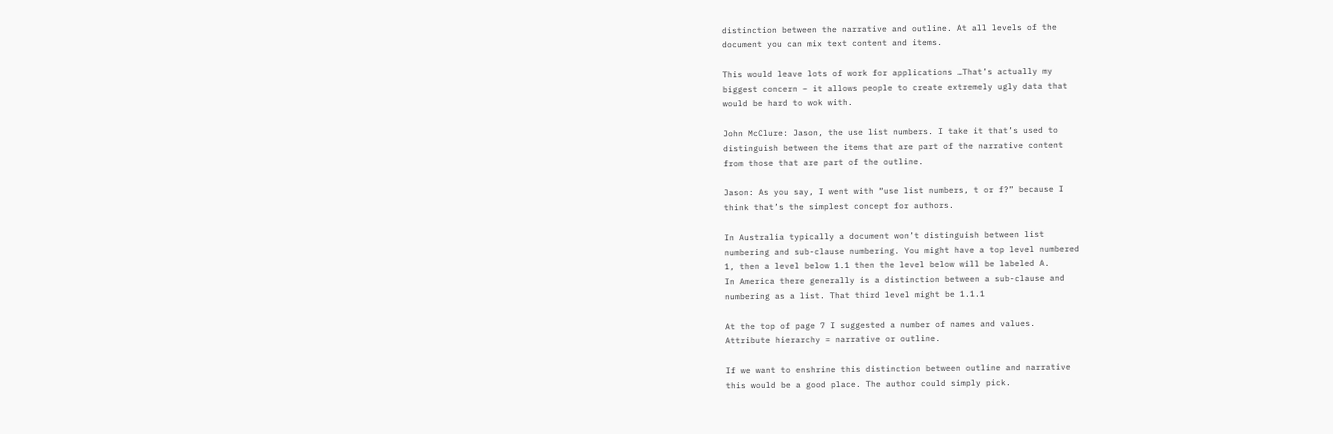distinction between the narrative and outline. At all levels of the
document you can mix text content and items.

This would leave lots of work for applications …That’s actually my
biggest concern – it allows people to create extremely ugly data that
would be hard to wok with.

John McClure: Jason, the use list numbers. I take it that’s used to
distinguish between the items that are part of the narrative content
from those that are part of the outline.

Jason: As you say, I went with “use list numbers, t or f?” because I
think that’s the simplest concept for authors.

In Australia typically a document won’t distinguish between list
numbering and sub-clause numbering. You might have a top level numbered
1, then a level below 1.1 then the level below will be labeled A.
In America there generally is a distinction between a sub-clause and
numbering as a list. That third level might be 1.1.1

At the top of page 7 I suggested a number of names and values.
Attribute hierarchy = narrative or outline.

If we want to enshrine this distinction between outline and narrative
this would be a good place. The author could simply pick.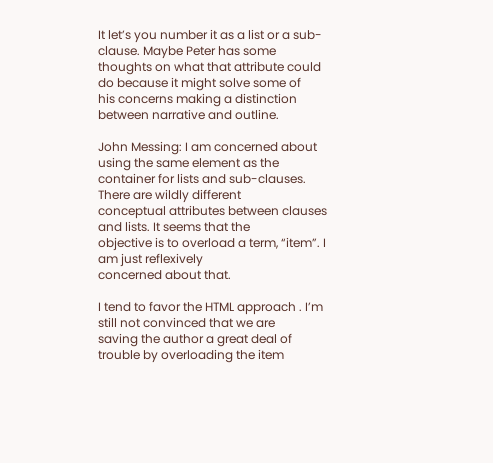It let’s you number it as a list or a sub-clause. Maybe Peter has some
thoughts on what that attribute could do because it might solve some of
his concerns making a distinction between narrative and outline.

John Messing: I am concerned about using the same element as the
container for lists and sub-clauses. There are wildly different
conceptual attributes between clauses and lists. It seems that the
objective is to overload a term, “item”. I am just reflexively
concerned about that.

I tend to favor the HTML approach . I’m still not convinced that we are
saving the author a great deal of trouble by overloading the item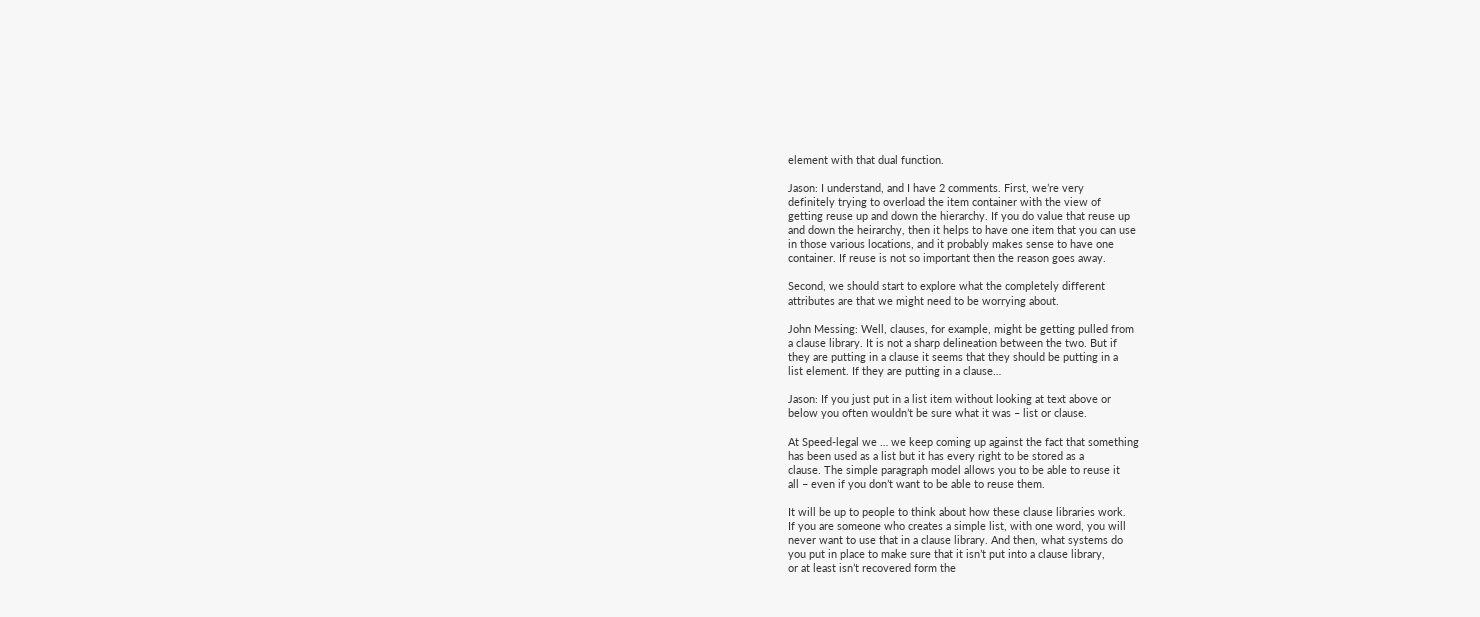element with that dual function.

Jason: I understand, and I have 2 comments. First, we’re very
definitely trying to overload the item container with the view of
getting reuse up and down the hierarchy. If you do value that reuse up
and down the heirarchy, then it helps to have one item that you can use
in those various locations, and it probably makes sense to have one
container. If reuse is not so important then the reason goes away.

Second, we should start to explore what the completely different
attributes are that we might need to be worrying about.

John Messing: Well, clauses, for example, might be getting pulled from
a clause library. It is not a sharp delineation between the two. But if
they are putting in a clause it seems that they should be putting in a
list element. If they are putting in a clause…

Jason: If you just put in a list item without looking at text above or
below you often wouldn’t be sure what it was – list or clause.

At Speed-legal we … we keep coming up against the fact that something
has been used as a list but it has every right to be stored as a
clause. The simple paragraph model allows you to be able to reuse it
all – even if you don’t want to be able to reuse them.

It will be up to people to think about how these clause libraries work.
If you are someone who creates a simple list, with one word, you will
never want to use that in a clause library. And then, what systems do
you put in place to make sure that it isn’t put into a clause library,
or at least isn’t recovered form the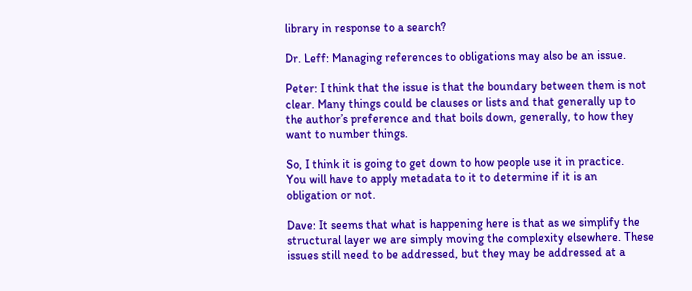library in response to a search?

Dr. Leff: Managing references to obligations may also be an issue.

Peter: I think that the issue is that the boundary between them is not
clear. Many things could be clauses or lists and that generally up to
the author’s preference and that boils down, generally, to how they
want to number things.

So, I think it is going to get down to how people use it in practice.
You will have to apply metadata to it to determine if it is an
obligation or not.

Dave: It seems that what is happening here is that as we simplify the
structural layer we are simply moving the complexity elsewhere. These
issues still need to be addressed, but they may be addressed at a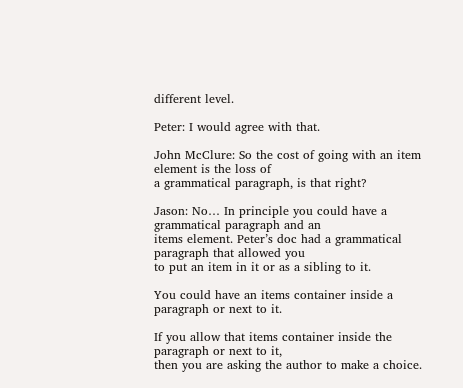different level.

Peter: I would agree with that.

John McClure: So the cost of going with an item element is the loss of
a grammatical paragraph, is that right?

Jason: No… In principle you could have a grammatical paragraph and an
items element. Peter’s doc had a grammatical paragraph that allowed you
to put an item in it or as a sibling to it.

You could have an items container inside a paragraph or next to it.

If you allow that items container inside the paragraph or next to it,
then you are asking the author to make a choice.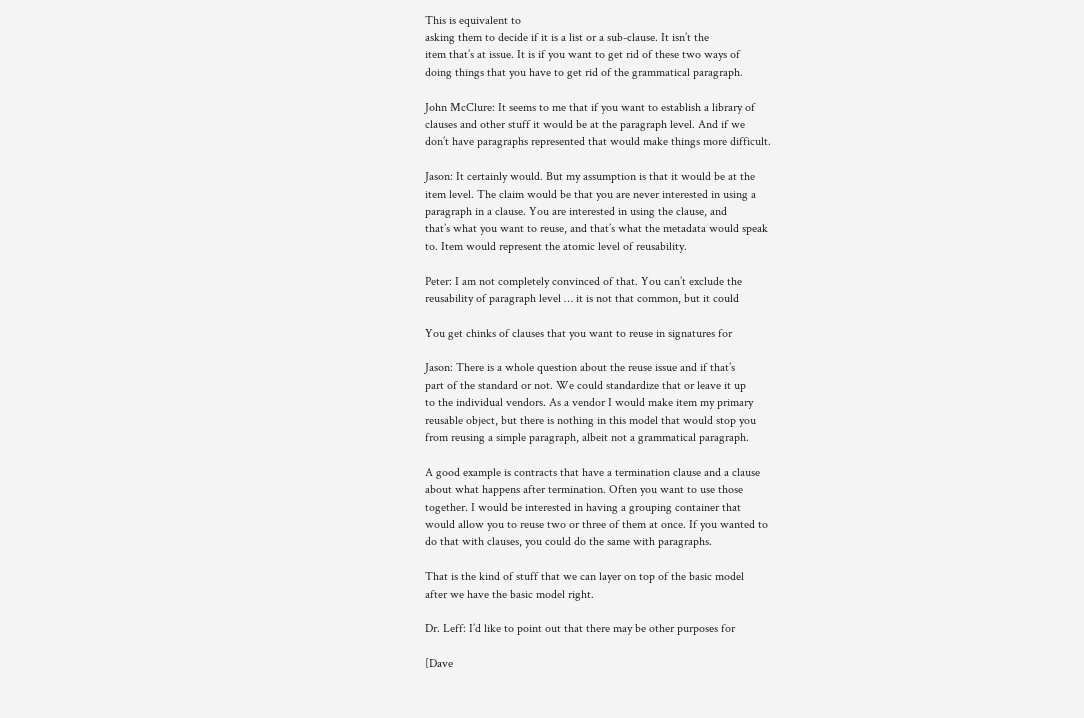This is equivalent to
asking them to decide if it is a list or a sub-clause. It isn’t the
item that’s at issue. It is if you want to get rid of these two ways of
doing things that you have to get rid of the grammatical paragraph.

John McClure: It seems to me that if you want to establish a library of
clauses and other stuff it would be at the paragraph level. And if we
don’t have paragraphs represented that would make things more difficult.

Jason: It certainly would. But my assumption is that it would be at the
item level. The claim would be that you are never interested in using a
paragraph in a clause. You are interested in using the clause, and
that’s what you want to reuse, and that’s what the metadata would speak
to. Item would represent the atomic level of reusability.

Peter: I am not completely convinced of that. You can’t exclude the
reusability of paragraph level … it is not that common, but it could

You get chinks of clauses that you want to reuse in signatures for

Jason: There is a whole question about the reuse issue and if that’s
part of the standard or not. We could standardize that or leave it up
to the individual vendors. As a vendor I would make item my primary
reusable object, but there is nothing in this model that would stop you
from reusing a simple paragraph, albeit not a grammatical paragraph.

A good example is contracts that have a termination clause and a clause
about what happens after termination. Often you want to use those
together. I would be interested in having a grouping container that
would allow you to reuse two or three of them at once. If you wanted to
do that with clauses, you could do the same with paragraphs.

That is the kind of stuff that we can layer on top of the basic model
after we have the basic model right.

Dr. Leff: I’d like to point out that there may be other purposes for

[Dave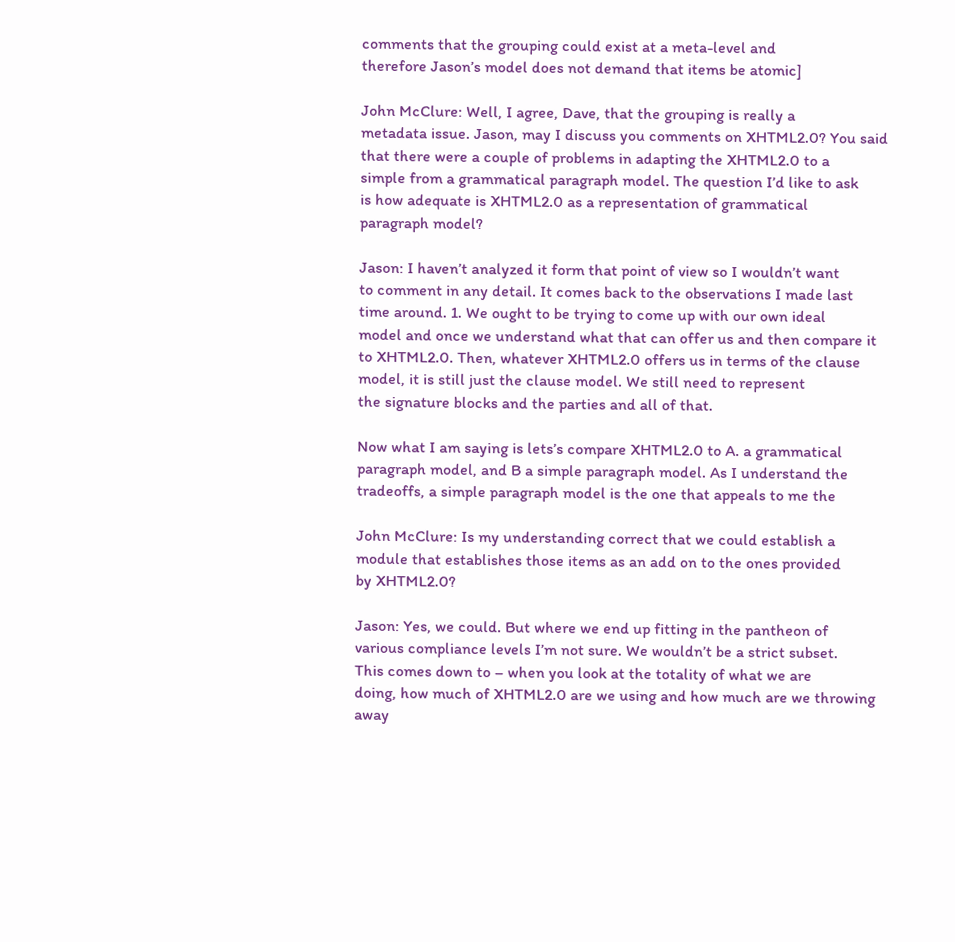comments that the grouping could exist at a meta-level and
therefore Jason’s model does not demand that items be atomic]

John McClure: Well, I agree, Dave, that the grouping is really a
metadata issue. Jason, may I discuss you comments on XHTML2.0? You said
that there were a couple of problems in adapting the XHTML2.0 to a
simple from a grammatical paragraph model. The question I’d like to ask
is how adequate is XHTML2.0 as a representation of grammatical
paragraph model?

Jason: I haven’t analyzed it form that point of view so I wouldn’t want
to comment in any detail. It comes back to the observations I made last
time around. 1. We ought to be trying to come up with our own ideal
model and once we understand what that can offer us and then compare it
to XHTML2.0. Then, whatever XHTML2.0 offers us in terms of the clause
model, it is still just the clause model. We still need to represent
the signature blocks and the parties and all of that.

Now what I am saying is lets’s compare XHTML2.0 to A. a grammatical
paragraph model, and B a simple paragraph model. As I understand the
tradeoffs, a simple paragraph model is the one that appeals to me the

John McClure: Is my understanding correct that we could establish a
module that establishes those items as an add on to the ones provided
by XHTML2.0?

Jason: Yes, we could. But where we end up fitting in the pantheon of
various compliance levels I’m not sure. We wouldn’t be a strict subset.
This comes down to – when you look at the totality of what we are
doing, how much of XHTML2.0 are we using and how much are we throwing
away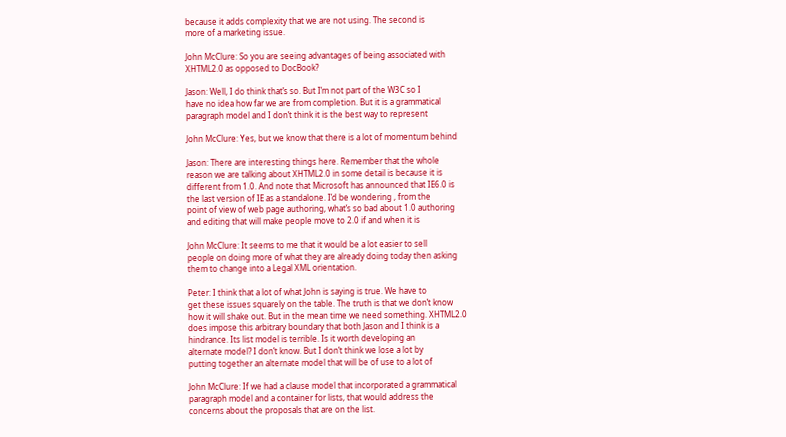because it adds complexity that we are not using. The second is
more of a marketing issue.

John McClure: So you are seeing advantages of being associated with
XHTML2.0 as opposed to DocBook?

Jason: Well, I do think that’s so. But I’m not part of the W3C so I
have no idea how far we are from completion. But it is a grammatical
paragraph model and I don’t think it is the best way to represent

John McClure: Yes, but we know that there is a lot of momentum behind

Jason: There are interesting things here. Remember that the whole
reason we are talking about XHTML2.0 in some detail is because it is
different from 1.0. And note that Microsoft has announced that IE6.0 is
the last version of IE as a standalone. I’d be wondering , from the
point of view of web page authoring, what’s so bad about 1.0 authoring
and editing that will make people move to 2.0 if and when it is

John McClure: It seems to me that it would be a lot easier to sell
people on doing more of what they are already doing today then asking
them to change into a Legal XML orientation.

Peter: I think that a lot of what John is saying is true. We have to
get these issues squarely on the table. The truth is that we don’t know
how it will shake out. But in the mean time we need something. XHTML2.0
does impose this arbitrary boundary that both Jason and I think is a
hindrance. Its list model is terrible. Is it worth developing an
alternate model? I don’t know. But I don’t think we lose a lot by
putting together an alternate model that will be of use to a lot of

John McClure: If we had a clause model that incorporated a grammatical
paragraph model and a container for lists, that would address the
concerns about the proposals that are on the list.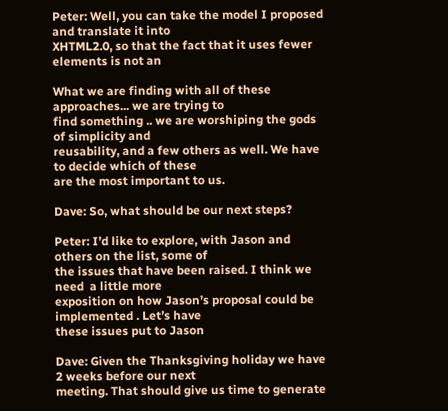Peter: Well, you can take the model I proposed and translate it into
XHTML2.0, so that the fact that it uses fewer elements is not an

What we are finding with all of these approaches... we are trying to
find something .. we are worshiping the gods of simplicity and
reusability, and a few others as well. We have to decide which of these
are the most important to us.

Dave: So, what should be our next steps?

Peter: I’d like to explore, with Jason and others on the list, some of
the issues that have been raised. I think we need  a little more
exposition on how Jason’s proposal could be implemented . Let’s have
these issues put to Jason

Dave: Given the Thanksgiving holiday we have 2 weeks before our next
meeting. That should give us time to generate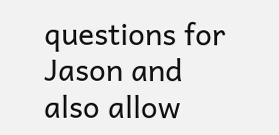questions for Jason and
also allow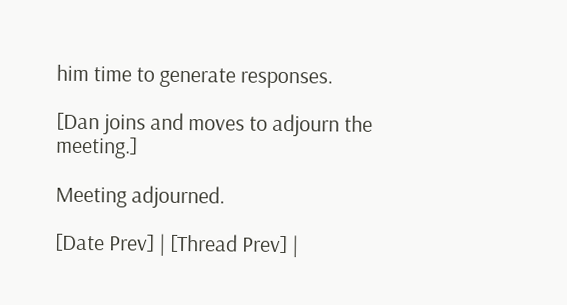him time to generate responses.

[Dan joins and moves to adjourn the meeting.]

Meeting adjourned.

[Date Prev] | [Thread Prev] |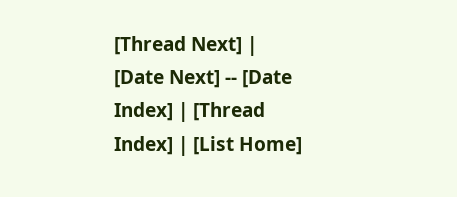[Thread Next] | [Date Next] -- [Date Index] | [Thread Index] | [List Home]